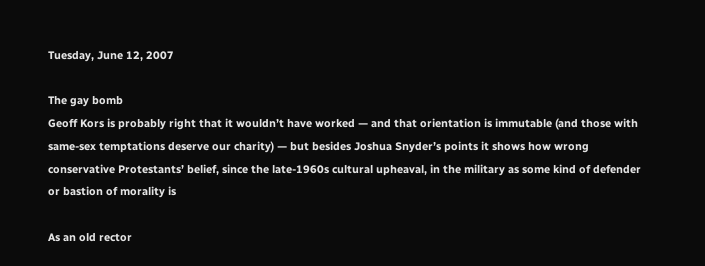Tuesday, June 12, 2007

The gay bomb
Geoff Kors is probably right that it wouldn’t have worked — and that orientation is immutable (and those with same-sex temptations deserve our charity) — but besides Joshua Snyder’s points it shows how wrong conservative Protestants’ belief, since the late-1960s cultural upheaval, in the military as some kind of defender or bastion of morality is

As an old rector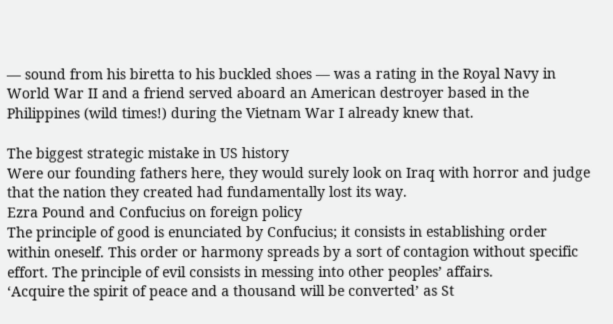— sound from his biretta to his buckled shoes — was a rating in the Royal Navy in World War II and a friend served aboard an American destroyer based in the Philippines (wild times!) during the Vietnam War I already knew that.

The biggest strategic mistake in US history
Were our founding fathers here, they would surely look on Iraq with horror and judge that the nation they created had fundamentally lost its way.
Ezra Pound and Confucius on foreign policy
The principle of good is enunciated by Confucius; it consists in establishing order within oneself. This order or harmony spreads by a sort of contagion without specific effort. The principle of evil consists in messing into other peoples’ affairs.
‘Acquire the spirit of peace and a thousand will be converted’ as St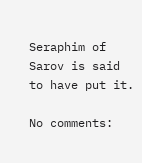Seraphim of Sarov is said to have put it.

No comments: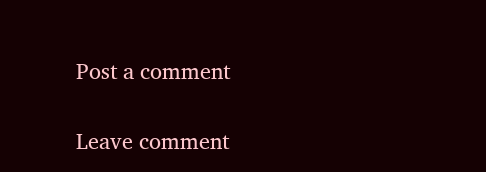Post a comment

Leave comment